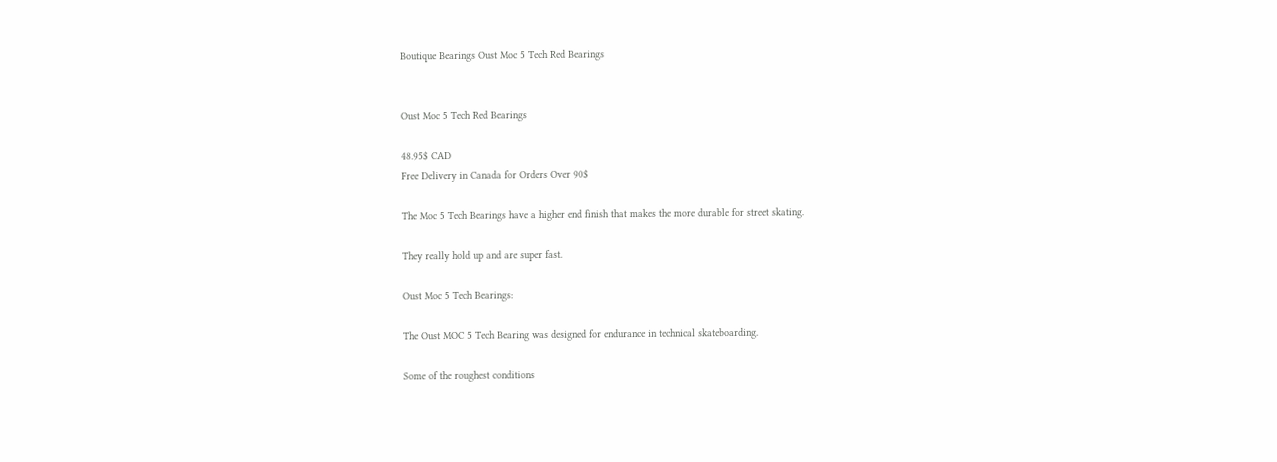Boutique Bearings Oust Moc 5 Tech Red Bearings


Oust Moc 5 Tech Red Bearings

48.95$ CAD
Free Delivery in Canada for Orders Over 90$

The Moc 5 Tech Bearings have a higher end finish that makes the more durable for street skating.

They really hold up and are super fast.

Oust Moc 5 Tech Bearings:

The Oust MOC 5 Tech Bearing was designed for endurance in technical skateboarding.

Some of the roughest conditions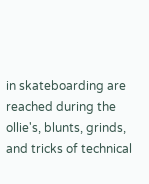in skateboarding are reached during the ollie's, blunts, grinds, and tricks of technical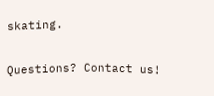skating.

Questions? Contact us!